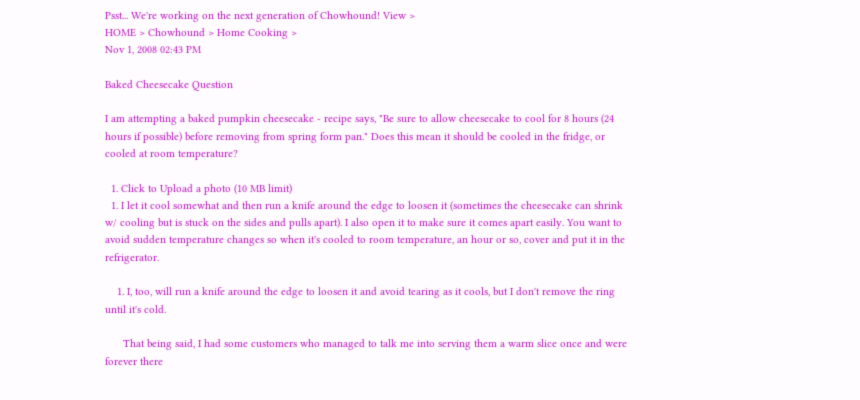Psst... We're working on the next generation of Chowhound! View >
HOME > Chowhound > Home Cooking >
Nov 1, 2008 02:43 PM

Baked Cheesecake Question

I am attempting a baked pumpkin cheesecake - recipe says, "Be sure to allow cheesecake to cool for 8 hours (24 hours if possible) before removing from spring form pan." Does this mean it should be cooled in the fridge, or cooled at room temperature?

  1. Click to Upload a photo (10 MB limit)
  1. I let it cool somewhat and then run a knife around the edge to loosen it (sometimes the cheesecake can shrink w/ cooling but is stuck on the sides and pulls apart). I also open it to make sure it comes apart easily. You want to avoid sudden temperature changes so when it's cooled to room temperature, an hour or so, cover and put it in the refrigerator.

    1. I, too, will run a knife around the edge to loosen it and avoid tearing as it cools, but I don't remove the ring until it's cold.

      That being said, I had some customers who managed to talk me into serving them a warm slice once and were forever there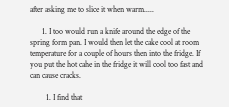after asking me to slice it when warm.....

      1. I too would run a knife around the edge of the spring form pan. I would then let the cake cool at room temperature for a couple of hours then into the fridge. If you put the hot cahe in the fridge it will cool too fast and can cause cracks.

        1. I find that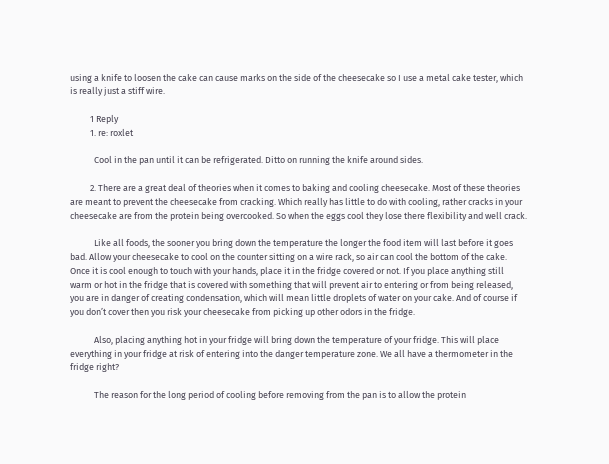using a knife to loosen the cake can cause marks on the side of the cheesecake so I use a metal cake tester, which is really just a stiff wire.

          1 Reply
          1. re: roxlet

            Cool in the pan until it can be refrigerated. Ditto on running the knife around sides.

          2. There are a great deal of theories when it comes to baking and cooling cheesecake. Most of these theories are meant to prevent the cheesecake from cracking. Which really has little to do with cooling, rather cracks in your cheesecake are from the protein being overcooked. So when the eggs cool they lose there flexibility and well crack.

            Like all foods, the sooner you bring down the temperature the longer the food item will last before it goes bad. Allow your cheesecake to cool on the counter sitting on a wire rack, so air can cool the bottom of the cake. Once it is cool enough to touch with your hands, place it in the fridge covered or not. If you place anything still warm or hot in the fridge that is covered with something that will prevent air to entering or from being released, you are in danger of creating condensation, which will mean little droplets of water on your cake. And of course if you don’t cover then you risk your cheesecake from picking up other odors in the fridge.

            Also, placing anything hot in your fridge will bring down the temperature of your fridge. This will place everything in your fridge at risk of entering into the danger temperature zone. We all have a thermometer in the fridge right?

            The reason for the long period of cooling before removing from the pan is to allow the protein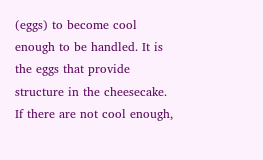(eggs) to become cool enough to be handled. It is the eggs that provide structure in the cheesecake. If there are not cool enough,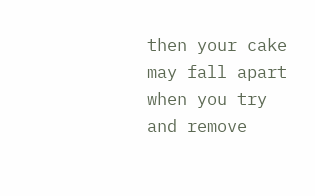then your cake may fall apart when you try and remove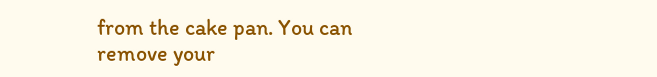from the cake pan. You can remove your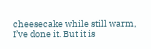cheesecake while still warm, I’ve done it. But it is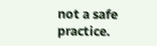not a safe practice.